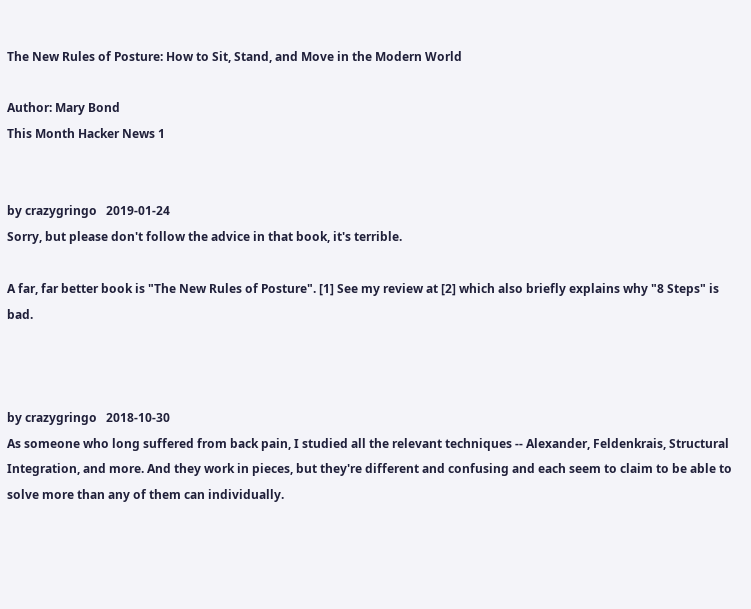The New Rules of Posture: How to Sit, Stand, and Move in the Modern World

Author: Mary Bond
This Month Hacker News 1


by crazygringo   2019-01-24
Sorry, but please don't follow the advice in that book, it's terrible.

A far, far better book is "The New Rules of Posture". [1] See my review at [2] which also briefly explains why "8 Steps" is bad.



by crazygringo   2018-10-30
As someone who long suffered from back pain, I studied all the relevant techniques -- Alexander, Feldenkrais, Structural Integration, and more. And they work in pieces, but they're different and confusing and each seem to claim to be able to solve more than any of them can individually.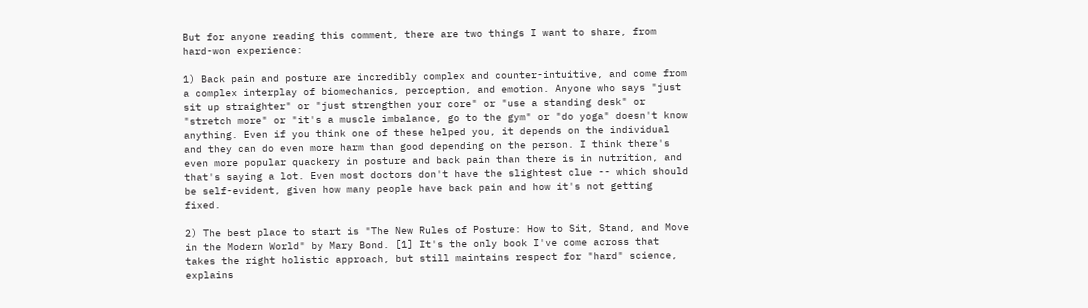But for anyone reading this comment, there are two things I want to share, from hard-won experience:

1) Back pain and posture are incredibly complex and counter-intuitive, and come from a complex interplay of biomechanics, perception, and emotion. Anyone who says "just sit up straighter" or "just strengthen your core" or "use a standing desk" or "stretch more" or "it's a muscle imbalance, go to the gym" or "do yoga" doesn't know anything. Even if you think one of these helped you, it depends on the individual and they can do even more harm than good depending on the person. I think there's even more popular quackery in posture and back pain than there is in nutrition, and that's saying a lot. Even most doctors don't have the slightest clue -- which should be self-evident, given how many people have back pain and how it's not getting fixed.

2) The best place to start is "The New Rules of Posture: How to Sit, Stand, and Move in the Modern World" by Mary Bond. [1] It's the only book I've come across that takes the right holistic approach, but still maintains respect for "hard" science, explains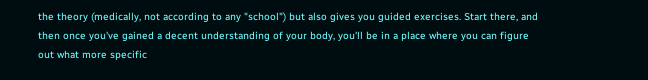the theory (medically, not according to any "school") but also gives you guided exercises. Start there, and then once you've gained a decent understanding of your body, you'll be in a place where you can figure out what more specific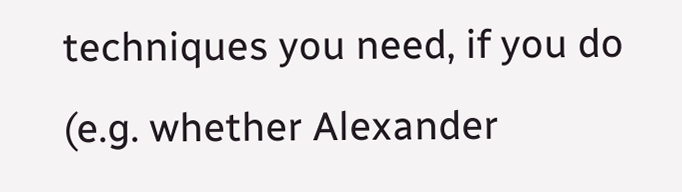techniques you need, if you do (e.g. whether Alexander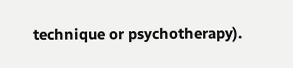technique or psychotherapy).